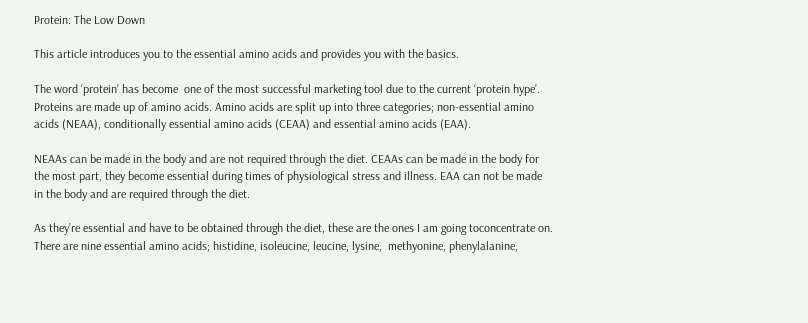Protein: The Low Down

This article introduces you to the essential amino acids and provides you with the basics.

The word ‘protein’ has become  one of the most successful marketing tool due to the current ‘protein hype’. Proteins are made up of amino acids. Amino acids are split up into three categories; non-essential amino acids (NEAA), conditionally essential amino acids (CEAA) and essential amino acids (EAA).

NEAAs can be made in the body and are not required through the diet. CEAAs can be made in the body for the most part, they become essential during times of physiological stress and illness. EAA can not be made in the body and are required through the diet.

As they’re essential and have to be obtained through the diet, these are the ones I am going toconcentrate on. There are nine essential amino acids; histidine, isoleucine, leucine, lysine,  methyonine, phenylalanine,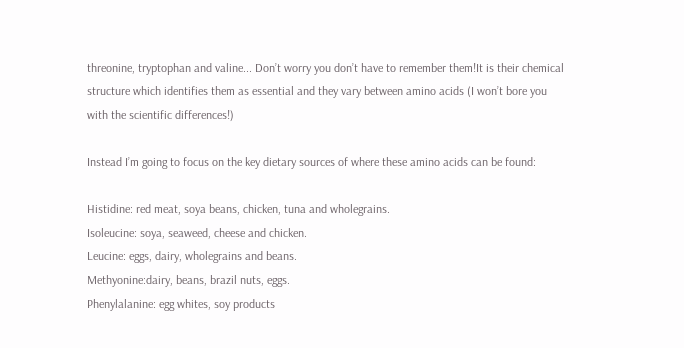threonine, tryptophan and valine... Don’t worry you don’t have to remember them!It is their chemical structure which identifies them as essential and they vary between amino acids (I won’t bore you with the scientific differences!)

Instead I’m going to focus on the key dietary sources of where these amino acids can be found:

Histidine: red meat, soya beans, chicken, tuna and wholegrains.
Isoleucine: soya, seaweed, cheese and chicken.
Leucine: eggs, dairy, wholegrains and beans.
Methyonine:dairy, beans, brazil nuts, eggs.
Phenylalanine: egg whites, soy products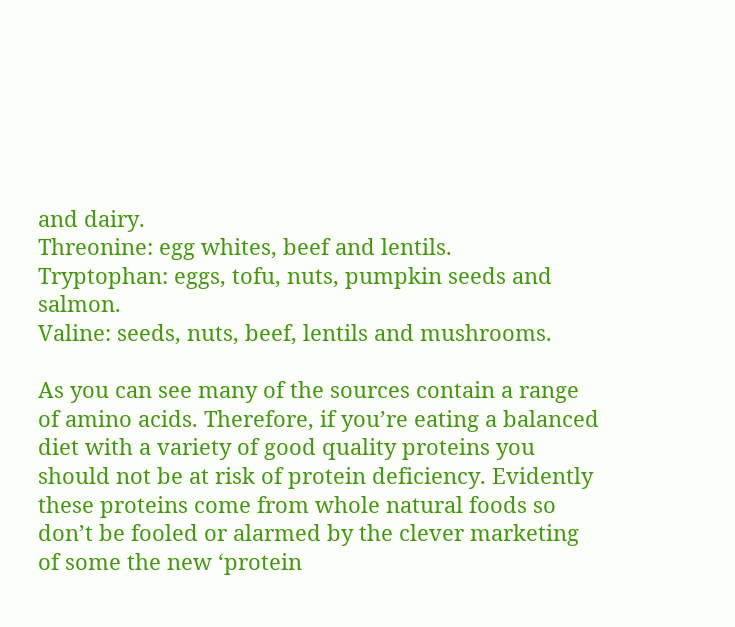and dairy.
Threonine: egg whites, beef and lentils.
Tryptophan: eggs, tofu, nuts, pumpkin seeds and salmon.
Valine: seeds, nuts, beef, lentils and mushrooms.

As you can see many of the sources contain a range of amino acids. Therefore, if you’re eating a balanced diet with a variety of good quality proteins you should not be at risk of protein deficiency. Evidently these proteins come from whole natural foods so don’t be fooled or alarmed by the clever marketing of some the new ‘protein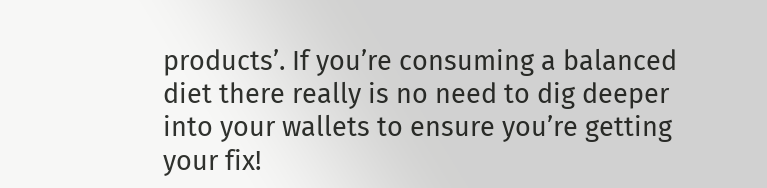products’. If you’re consuming a balanced diet there really is no need to dig deeper into your wallets to ensure you’re getting your fix!